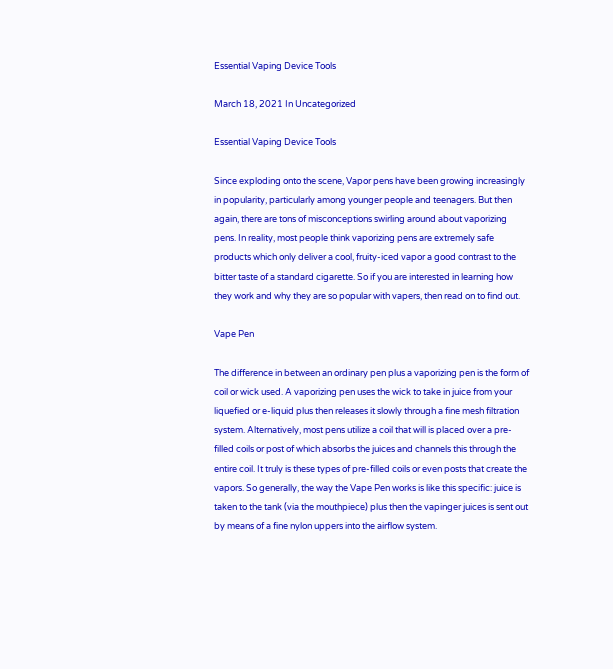Essential Vaping Device Tools

March 18, 2021 In Uncategorized

Essential Vaping Device Tools

Since exploding onto the scene, Vapor pens have been growing increasingly in popularity, particularly among younger people and teenagers. But then again, there are tons of misconceptions swirling around about vaporizing pens. In reality, most people think vaporizing pens are extremely safe products which only deliver a cool, fruity-iced vapor a good contrast to the bitter taste of a standard cigarette. So if you are interested in learning how they work and why they are so popular with vapers, then read on to find out.

Vape Pen

The difference in between an ordinary pen plus a vaporizing pen is the form of coil or wick used. A vaporizing pen uses the wick to take in juice from your liquefied or e-liquid plus then releases it slowly through a fine mesh filtration system. Alternatively, most pens utilize a coil that will is placed over a pre-filled coils or post of which absorbs the juices and channels this through the entire coil. It truly is these types of pre-filled coils or even posts that create the vapors. So generally, the way the Vape Pen works is like this specific: juice is taken to the tank (via the mouthpiece) plus then the vapinger juices is sent out by means of a fine nylon uppers into the airflow system.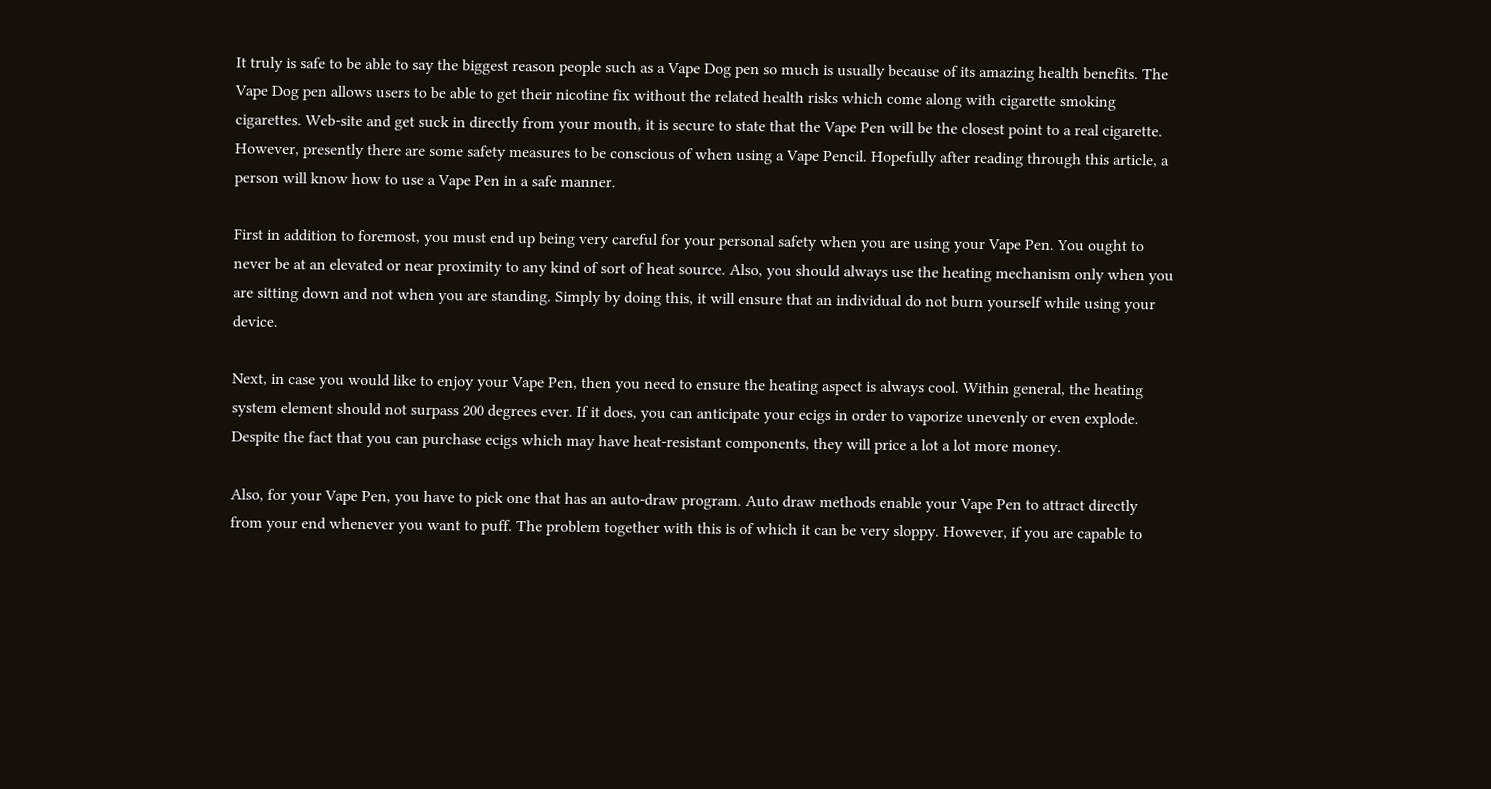It truly is safe to be able to say the biggest reason people such as a Vape Dog pen so much is usually because of its amazing health benefits. The Vape Dog pen allows users to be able to get their nicotine fix without the related health risks which come along with cigarette smoking cigarettes. Web-site and get suck in directly from your mouth, it is secure to state that the Vape Pen will be the closest point to a real cigarette. However, presently there are some safety measures to be conscious of when using a Vape Pencil. Hopefully after reading through this article, a person will know how to use a Vape Pen in a safe manner.

First in addition to foremost, you must end up being very careful for your personal safety when you are using your Vape Pen. You ought to never be at an elevated or near proximity to any kind of sort of heat source. Also, you should always use the heating mechanism only when you are sitting down and not when you are standing. Simply by doing this, it will ensure that an individual do not burn yourself while using your device.

Next, in case you would like to enjoy your Vape Pen, then you need to ensure the heating aspect is always cool. Within general, the heating system element should not surpass 200 degrees ever. If it does, you can anticipate your ecigs in order to vaporize unevenly or even explode. Despite the fact that you can purchase ecigs which may have heat-resistant components, they will price a lot a lot more money.

Also, for your Vape Pen, you have to pick one that has an auto-draw program. Auto draw methods enable your Vape Pen to attract directly from your end whenever you want to puff. The problem together with this is of which it can be very sloppy. However, if you are capable to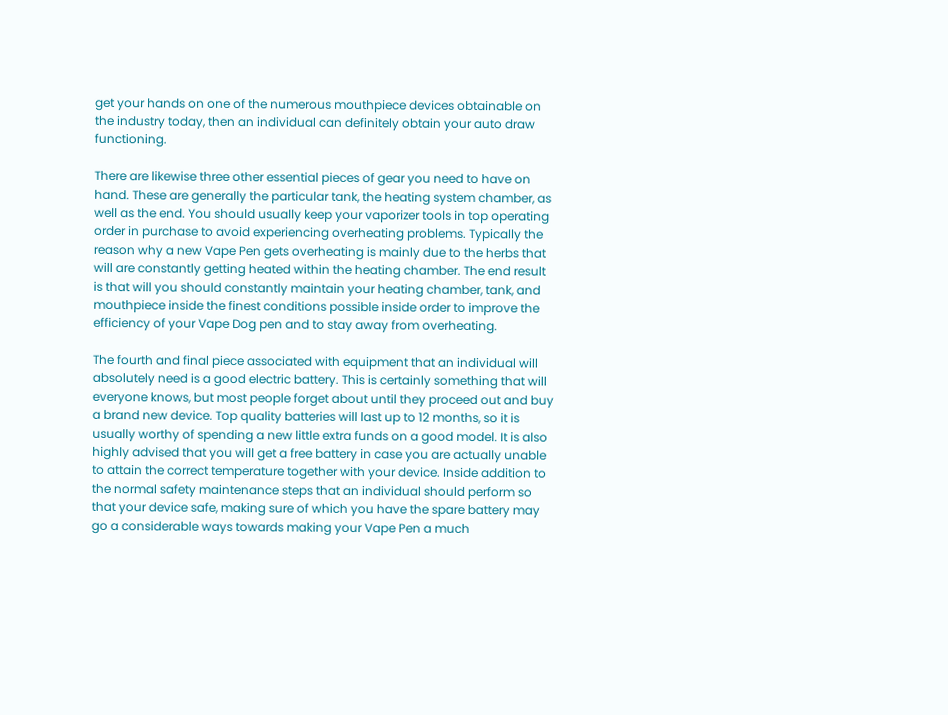get your hands on one of the numerous mouthpiece devices obtainable on the industry today, then an individual can definitely obtain your auto draw functioning.

There are likewise three other essential pieces of gear you need to have on hand. These are generally the particular tank, the heating system chamber, as well as the end. You should usually keep your vaporizer tools in top operating order in purchase to avoid experiencing overheating problems. Typically the reason why a new Vape Pen gets overheating is mainly due to the herbs that will are constantly getting heated within the heating chamber. The end result is that will you should constantly maintain your heating chamber, tank, and mouthpiece inside the finest conditions possible inside order to improve the efficiency of your Vape Dog pen and to stay away from overheating.

The fourth and final piece associated with equipment that an individual will absolutely need is a good electric battery. This is certainly something that will everyone knows, but most people forget about until they proceed out and buy a brand new device. Top quality batteries will last up to 12 months, so it is usually worthy of spending a new little extra funds on a good model. It is also highly advised that you will get a free battery in case you are actually unable to attain the correct temperature together with your device. Inside addition to the normal safety maintenance steps that an individual should perform so that your device safe, making sure of which you have the spare battery may go a considerable ways towards making your Vape Pen a much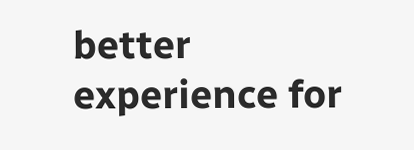better experience for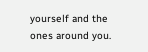yourself and the ones around you.